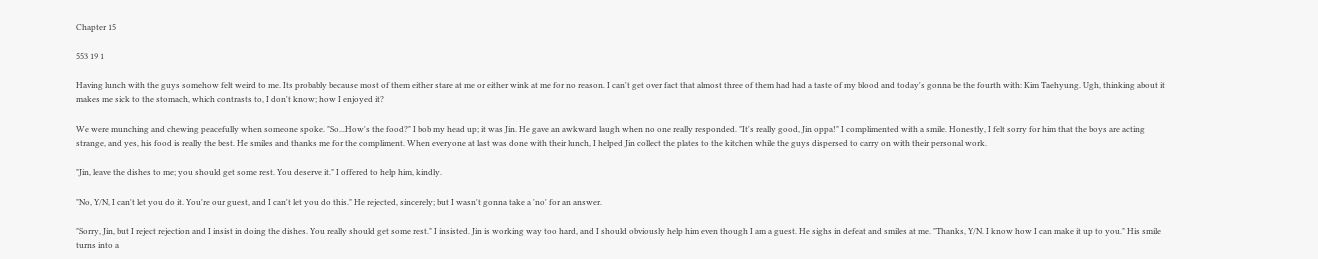Chapter 15

553 19 1

Having lunch with the guys somehow felt weird to me. Its probably because most of them either stare at me or either wink at me for no reason. I can't get over fact that almost three of them had had a taste of my blood and today's gonna be the fourth with: Kim Taehyung. Ugh, thinking about it makes me sick to the stomach, which contrasts to, I don't know; how I enjoyed it?

We were munching and chewing peacefully when someone spoke. "So...How's the food?" I bob my head up; it was Jin. He gave an awkward laugh when no one really responded. "It's really good, Jin oppa!" I complimented with a smile. Honestly, I felt sorry for him that the boys are acting strange, and yes, his food is really the best. He smiles and thanks me for the compliment. When everyone at last was done with their lunch, I helped Jin collect the plates to the kitchen while the guys dispersed to carry on with their personal work.

"Jin, leave the dishes to me; you should get some rest. You deserve it." I offered to help him, kindly.

"No, Y/N, I can't let you do it. You're our guest, and I can't let you do this." He rejected, sincerely; but I wasn't gonna take a 'no' for an answer.

"Sorry, Jin, but I reject rejection and I insist in doing the dishes. You really should get some rest." I insisted. Jin is working way too hard, and I should obviously help him even though I am a guest. He sighs in defeat and smiles at me. "Thanks, Y/N. I know how I can make it up to you." His smile turns into a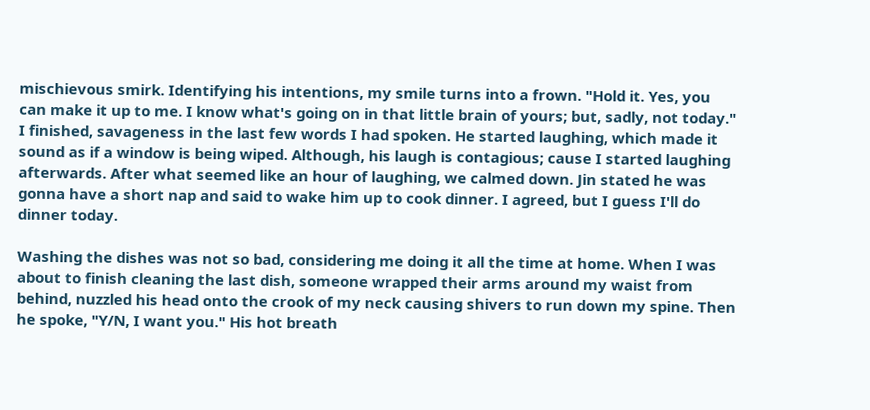mischievous smirk. Identifying his intentions, my smile turns into a frown. "Hold it. Yes, you can make it up to me. I know what's going on in that little brain of yours; but, sadly, not today." I finished, savageness in the last few words I had spoken. He started laughing, which made it sound as if a window is being wiped. Although, his laugh is contagious; cause I started laughing afterwards. After what seemed like an hour of laughing, we calmed down. Jin stated he was gonna have a short nap and said to wake him up to cook dinner. I agreed, but I guess I'll do dinner today.

Washing the dishes was not so bad, considering me doing it all the time at home. When I was about to finish cleaning the last dish, someone wrapped their arms around my waist from behind, nuzzled his head onto the crook of my neck causing shivers to run down my spine. Then he spoke, "Y/N, I want you." His hot breath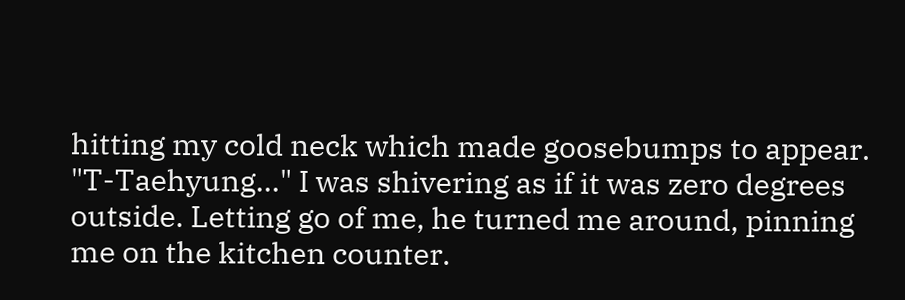hitting my cold neck which made goosebumps to appear. "T-Taehyung..." I was shivering as if it was zero degrees outside. Letting go of me, he turned me around, pinning me on the kitchen counter.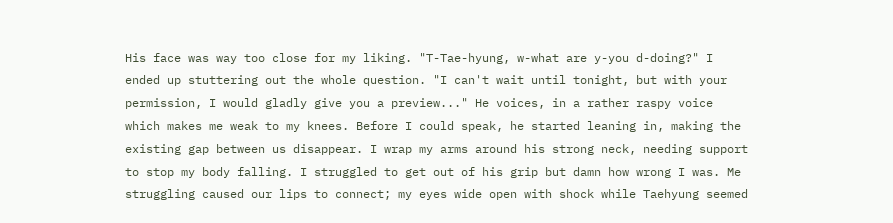His face was way too close for my liking. "T-Tae-hyung, w-what are y-you d-doing?" I ended up stuttering out the whole question. "I can't wait until tonight, but with your permission, I would gladly give you a preview..." He voices, in a rather raspy voice which makes me weak to my knees. Before I could speak, he started leaning in, making the existing gap between us disappear. I wrap my arms around his strong neck, needing support to stop my body falling. I struggled to get out of his grip but damn how wrong I was. Me struggling caused our lips to connect; my eyes wide open with shock while Taehyung seemed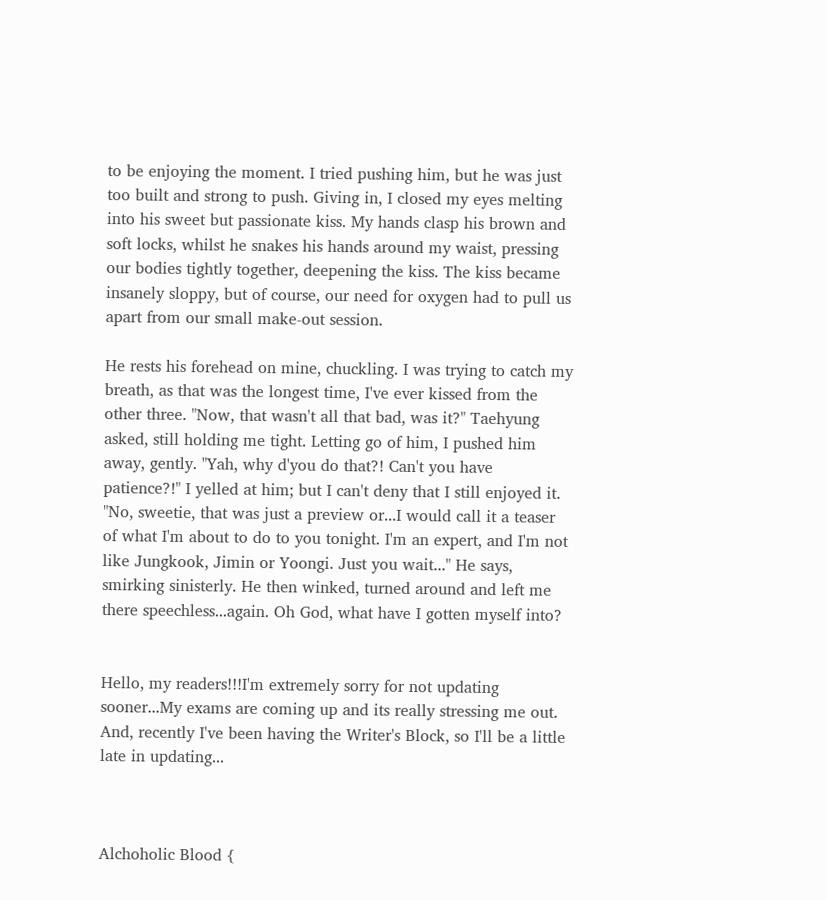to be enjoying the moment. I tried pushing him, but he was just too built and strong to push. Giving in, I closed my eyes melting into his sweet but passionate kiss. My hands clasp his brown and soft locks, whilst he snakes his hands around my waist, pressing our bodies tightly together, deepening the kiss. The kiss became insanely sloppy, but of course, our need for oxygen had to pull us apart from our small make-out session.

He rests his forehead on mine, chuckling. I was trying to catch my breath, as that was the longest time, I've ever kissed from the other three. "Now, that wasn't all that bad, was it?" Taehyung asked, still holding me tight. Letting go of him, I pushed him away, gently. "Yah, why d'you do that?! Can't you have patience?!" I yelled at him; but I can't deny that I still enjoyed it. "No, sweetie, that was just a preview or...I would call it a teaser of what I'm about to do to you tonight. I'm an expert, and I'm not like Jungkook, Jimin or Yoongi. Just you wait..." He says, smirking sinisterly. He then winked, turned around and left me there speechless...again. Oh God, what have I gotten myself into?


Hello, my readers!!!I'm extremely sorry for not updating sooner...My exams are coming up and its really stressing me out. And, recently I've been having the Writer's Block, so I'll be a little late in updating...



Alchoholic Blood {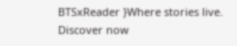BTSxReader }Where stories live. Discover now